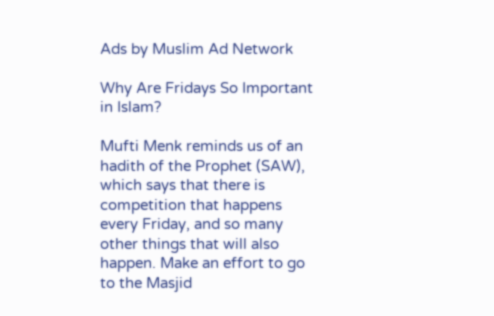Ads by Muslim Ad Network

Why Are Fridays So Important in Islam?

Mufti Menk reminds us of an hadith of the Prophet (SAW), which says that there is competition that happens every Friday, and so many other things that will also happen. Make an effort to go to the Masjid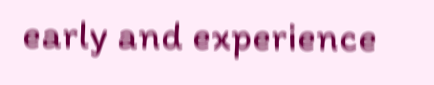early and experience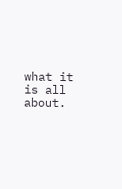what it is all about.